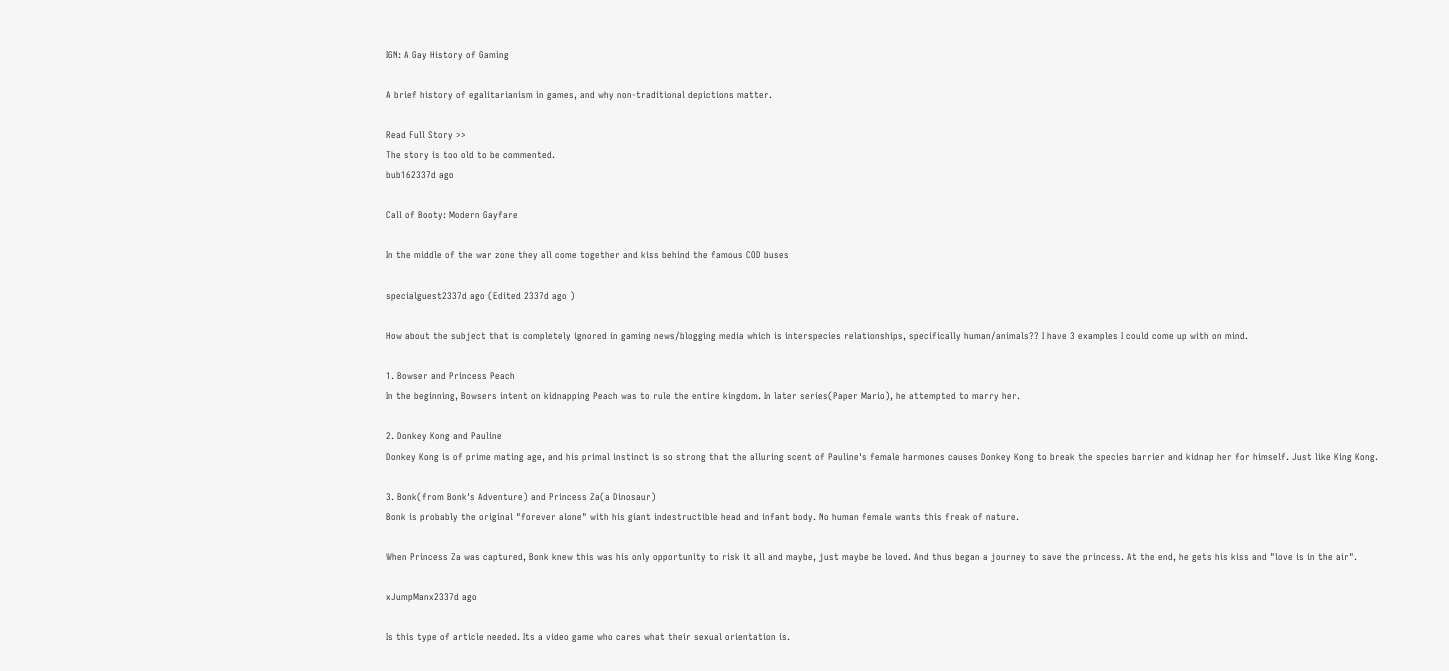IGN: A Gay History of Gaming

A brief history of egalitarianism in games, and why non-traditional depictions matter.

Read Full Story >>
The story is too old to be commented.
bub162337d ago

Call of Booty: Modern Gayfare

In the middle of the war zone they all come together and kiss behind the famous COD buses

specialguest2337d ago (Edited 2337d ago )

How about the subject that is completely ignored in gaming news/blogging media which is interspecies relationships, specifically human/animals?? I have 3 examples I could come up with on mind.

1. Bowser and Princess Peach
In the beginning, Bowsers intent on kidnapping Peach was to rule the entire kingdom. In later series(Paper Mario), he attempted to marry her.

2. Donkey Kong and Pauline
Donkey Kong is of prime mating age, and his primal instinct is so strong that the alluring scent of Pauline's female harmones causes Donkey Kong to break the species barrier and kidnap her for himself. Just like King Kong.

3. Bonk(from Bonk's Adventure) and Princess Za(a Dinosaur)
Bonk is probably the original "forever alone" with his giant indestructible head and infant body. No human female wants this freak of nature.

When Princess Za was captured, Bonk knew this was his only opportunity to risk it all and maybe, just maybe be loved. And thus began a journey to save the princess. At the end, he gets his kiss and "love is in the air".

xJumpManx2337d ago

Is this type of article needed. Its a video game who cares what their sexual orientation is.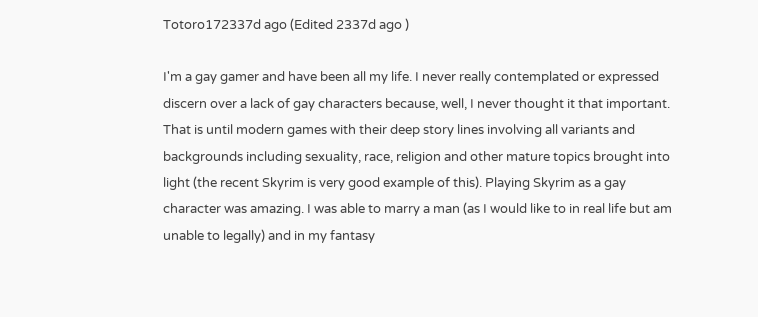Totoro172337d ago (Edited 2337d ago )

I'm a gay gamer and have been all my life. I never really contemplated or expressed discern over a lack of gay characters because, well, I never thought it that important. That is until modern games with their deep story lines involving all variants and backgrounds including sexuality, race, religion and other mature topics brought into light (the recent Skyrim is very good example of this). Playing Skyrim as a gay character was amazing. I was able to marry a man (as I would like to in real life but am unable to legally) and in my fantasy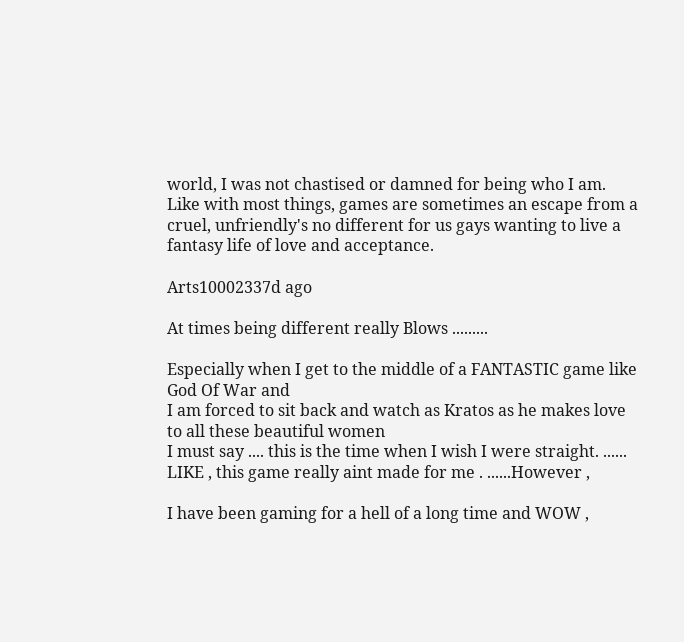world, I was not chastised or damned for being who I am. Like with most things, games are sometimes an escape from a cruel, unfriendly's no different for us gays wanting to live a fantasy life of love and acceptance.

Arts10002337d ago

At times being different really Blows .........

Especially when I get to the middle of a FANTASTIC game like God Of War and
I am forced to sit back and watch as Kratos as he makes love to all these beautiful women
I must say .... this is the time when I wish I were straight. ...... LIKE , this game really aint made for me . ......However ,

I have been gaming for a hell of a long time and WOW ,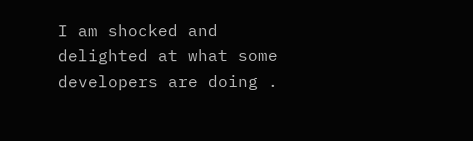I am shocked and delighted at what some developers are doing .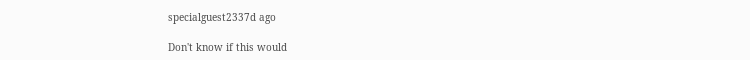specialguest2337d ago

Don't know if this would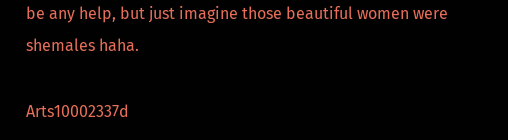be any help, but just imagine those beautiful women were shemales haha.

Arts10002337d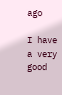ago

I have a very good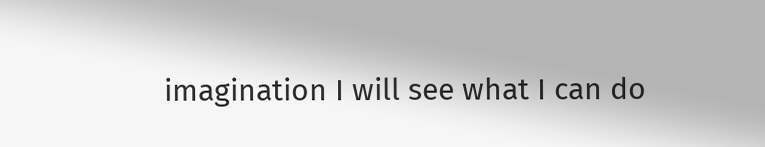imagination I will see what I can do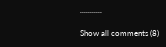...........

Show all comments (8)